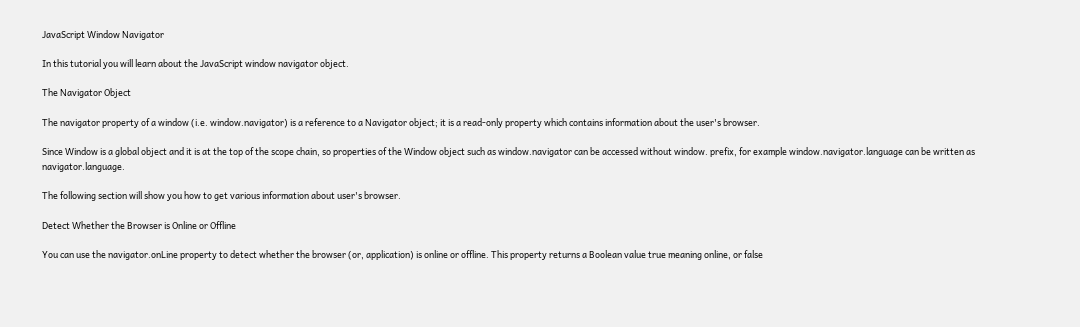JavaScript Window Navigator

In this tutorial you will learn about the JavaScript window navigator object.

The Navigator Object

The navigator property of a window (i.e. window.navigator) is a reference to a Navigator object; it is a read-only property which contains information about the user's browser.

Since Window is a global object and it is at the top of the scope chain, so properties of the Window object such as window.navigator can be accessed without window. prefix, for example window.navigator.language can be written as navigator.language.

The following section will show you how to get various information about user's browser.

Detect Whether the Browser is Online or Offline

You can use the navigator.onLine property to detect whether the browser (or, application) is online or offline. This property returns a Boolean value true meaning online, or false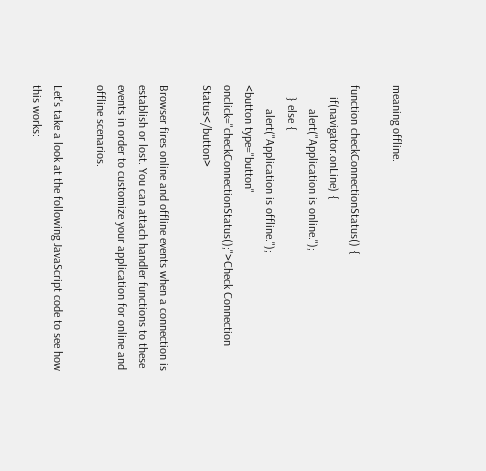meaning offline.

function checkConnectionStatus() {
    if(navigator.onLine) {
        alert("Application is online.");
    } else {
        alert("Application is offline.");
<button type="button" onclick="checkConnectionStatus();">Check Connection Status</button>

Browser fires online and offline events when a connection is establish or lost. You can attach handler functions to these events in order to customize your application for online and offline scenarios.

Let's take a look at the following JavaScript code to see how this works: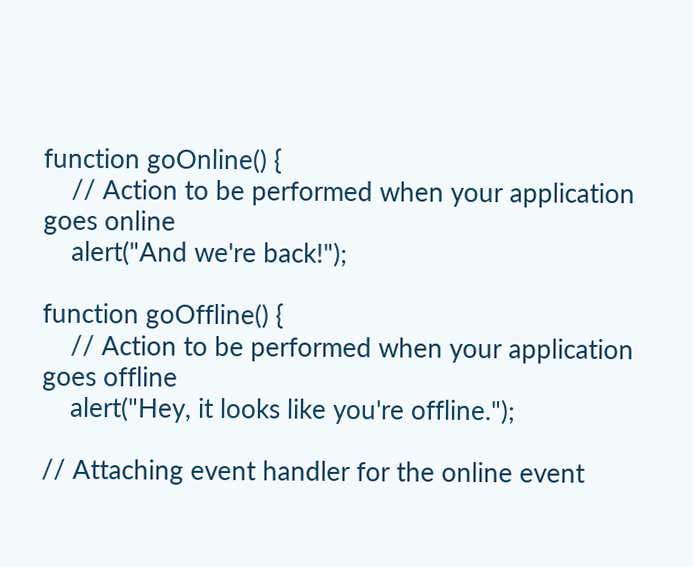function goOnline() {
    // Action to be performed when your application goes online
    alert("And we're back!");

function goOffline() {
    // Action to be performed when your application goes offline
    alert("Hey, it looks like you're offline.");

// Attaching event handler for the online event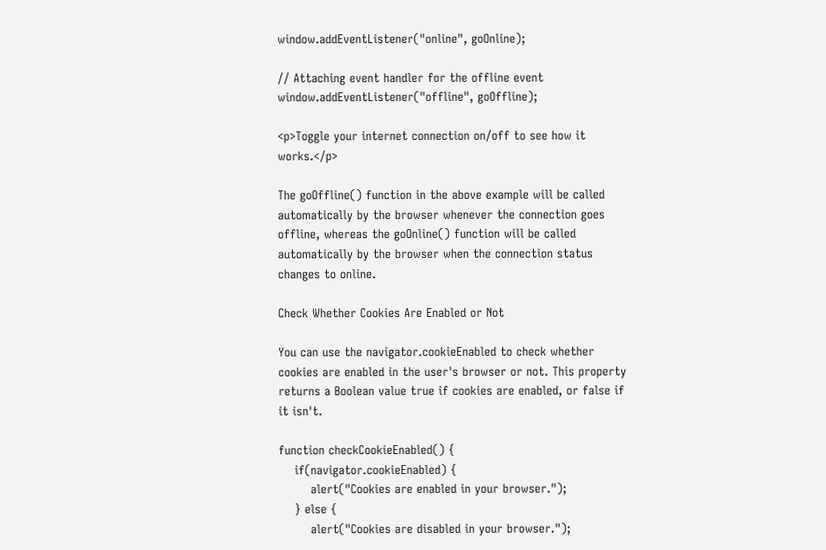window.addEventListener("online", goOnline);

// Attaching event handler for the offline event
window.addEventListener("offline", goOffline);

<p>Toggle your internet connection on/off to see how it works.</p>

The goOffline() function in the above example will be called automatically by the browser whenever the connection goes offline, whereas the goOnline() function will be called automatically by the browser when the connection status changes to online.

Check Whether Cookies Are Enabled or Not

You can use the navigator.cookieEnabled to check whether cookies are enabled in the user's browser or not. This property returns a Boolean value true if cookies are enabled, or false if it isn't.

function checkCookieEnabled() {
    if(navigator.cookieEnabled) {
        alert("Cookies are enabled in your browser.");
    } else {
        alert("Cookies are disabled in your browser.");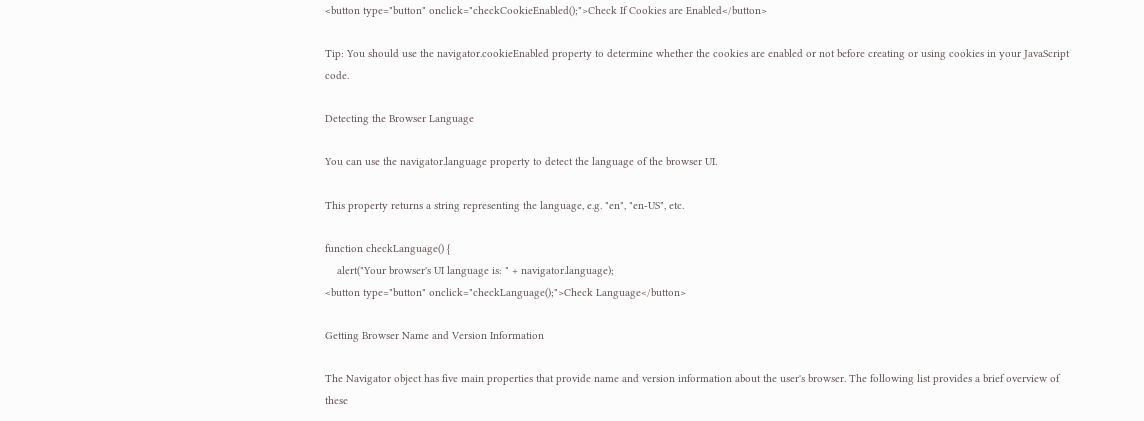<button type="button" onclick="checkCookieEnabled();">Check If Cookies are Enabled</button>

Tip: You should use the navigator.cookieEnabled property to determine whether the cookies are enabled or not before creating or using cookies in your JavaScript code.

Detecting the Browser Language

You can use the navigator.language property to detect the language of the browser UI.

This property returns a string representing the language, e.g. "en", "en-US", etc.

function checkLanguage() {
    alert("Your browser's UI language is: " + navigator.language);
<button type="button" onclick="checkLanguage();">Check Language</button>

Getting Browser Name and Version Information

The Navigator object has five main properties that provide name and version information about the user's browser. The following list provides a brief overview of these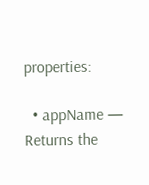properties:

  • appName — Returns the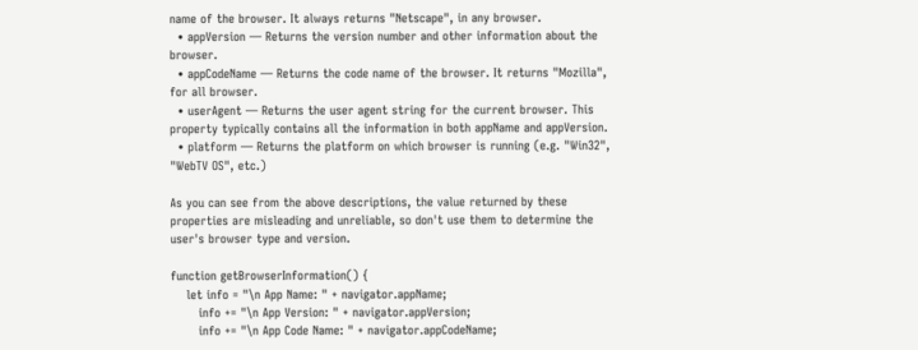name of the browser. It always returns "Netscape", in any browser.
  • appVersion — Returns the version number and other information about the browser.
  • appCodeName — Returns the code name of the browser. It returns "Mozilla", for all browser.
  • userAgent — Returns the user agent string for the current browser. This property typically contains all the information in both appName and appVersion.
  • platform — Returns the platform on which browser is running (e.g. "Win32", "WebTV OS", etc.)

As you can see from the above descriptions, the value returned by these properties are misleading and unreliable, so don't use them to determine the user's browser type and version.

function getBrowserInformation() {
    let info = "\n App Name: " + navigator.appName;
       info += "\n App Version: " + navigator.appVersion;
       info += "\n App Code Name: " + navigator.appCodeName;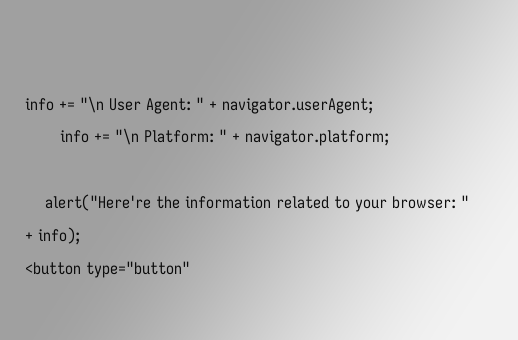info += "\n User Agent: " + navigator.userAgent;
       info += "\n Platform: " + navigator.platform;

    alert("Here're the information related to your browser: " + info);
<button type="button"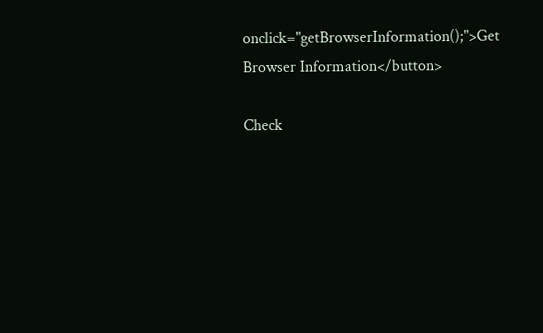onclick="getBrowserInformation();">Get Browser Information</button>

Check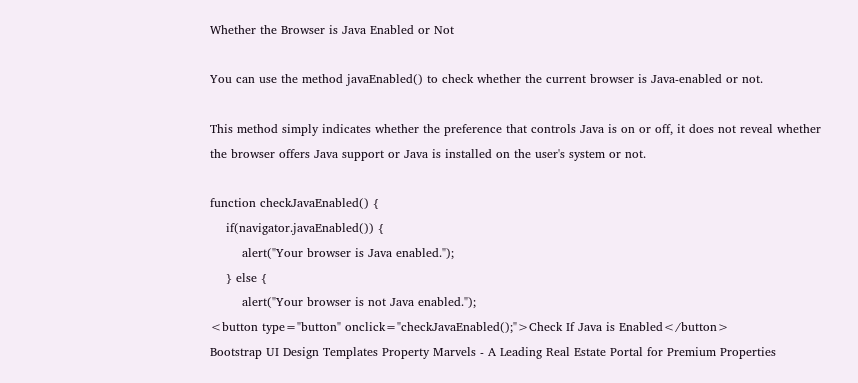Whether the Browser is Java Enabled or Not

You can use the method javaEnabled() to check whether the current browser is Java-enabled or not.

This method simply indicates whether the preference that controls Java is on or off, it does not reveal whether the browser offers Java support or Java is installed on the user's system or not.

function checkJavaEnabled() {
    if(navigator.javaEnabled()) {
        alert("Your browser is Java enabled.");
    } else {
        alert("Your browser is not Java enabled.");
<button type="button" onclick="checkJavaEnabled();">Check If Java is Enabled</button>
Bootstrap UI Design Templates Property Marvels - A Leading Real Estate Portal for Premium Properties